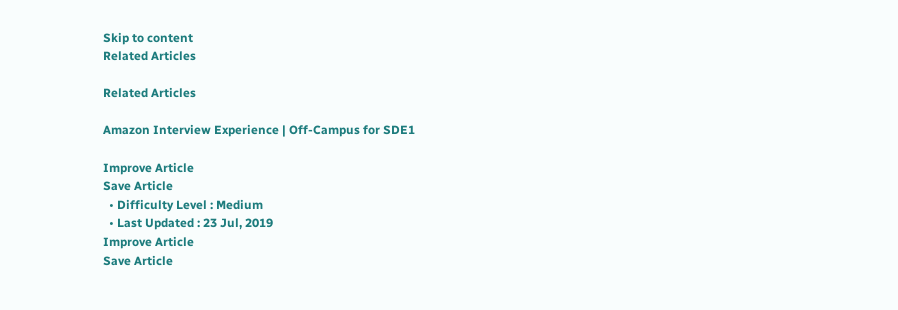Skip to content
Related Articles

Related Articles

Amazon Interview Experience | Off-Campus for SDE1

Improve Article
Save Article
  • Difficulty Level : Medium
  • Last Updated : 23 Jul, 2019
Improve Article
Save Article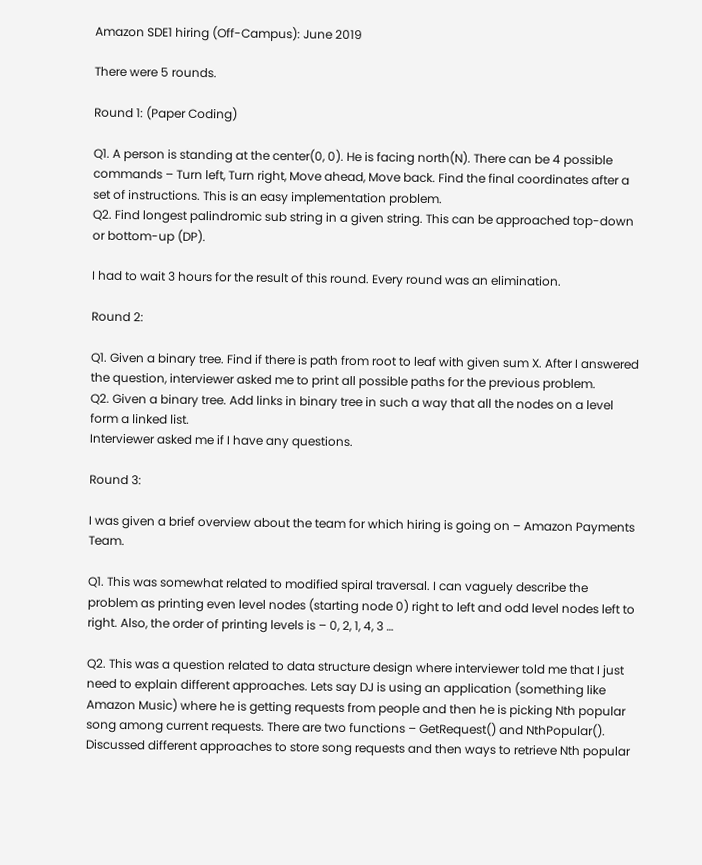Amazon SDE1 hiring (Off-Campus): June 2019

There were 5 rounds.

Round 1: (Paper Coding)

Q1. A person is standing at the center(0, 0). He is facing north(N). There can be 4 possible commands – Turn left, Turn right, Move ahead, Move back. Find the final coordinates after a set of instructions. This is an easy implementation problem.
Q2. Find longest palindromic sub string in a given string. This can be approached top-down or bottom-up (DP).

I had to wait 3 hours for the result of this round. Every round was an elimination.

Round 2:

Q1. Given a binary tree. Find if there is path from root to leaf with given sum X. After I answered the question, interviewer asked me to print all possible paths for the previous problem.
Q2. Given a binary tree. Add links in binary tree in such a way that all the nodes on a level form a linked list.
Interviewer asked me if I have any questions.

Round 3:

I was given a brief overview about the team for which hiring is going on – Amazon Payments Team.

Q1. This was somewhat related to modified spiral traversal. I can vaguely describe the problem as printing even level nodes (starting node 0) right to left and odd level nodes left to right. Also, the order of printing levels is – 0, 2, 1, 4, 3 …

Q2. This was a question related to data structure design where interviewer told me that I just need to explain different approaches. Lets say DJ is using an application (something like Amazon Music) where he is getting requests from people and then he is picking Nth popular song among current requests. There are two functions – GetRequest() and NthPopular(). Discussed different approaches to store song requests and then ways to retrieve Nth popular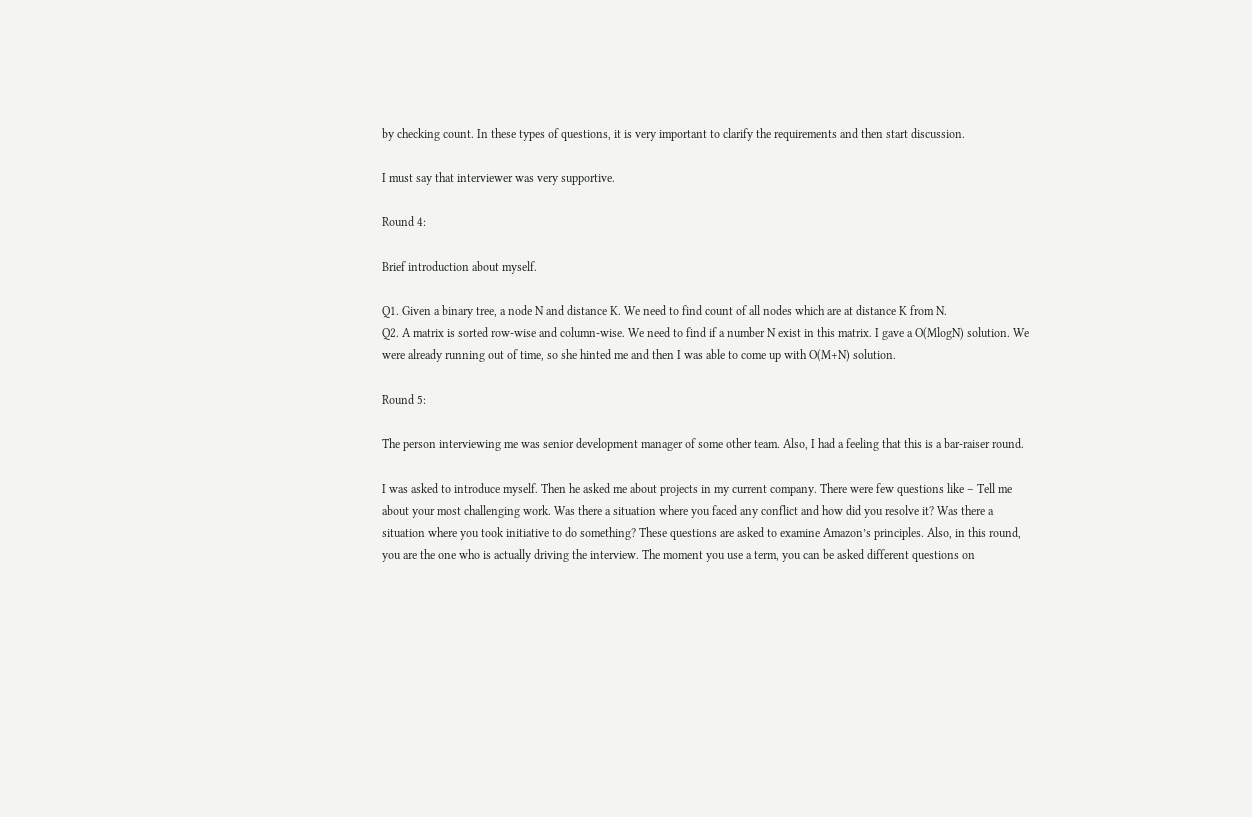by checking count. In these types of questions, it is very important to clarify the requirements and then start discussion.

I must say that interviewer was very supportive.

Round 4:

Brief introduction about myself.

Q1. Given a binary tree, a node N and distance K. We need to find count of all nodes which are at distance K from N.
Q2. A matrix is sorted row-wise and column-wise. We need to find if a number N exist in this matrix. I gave a O(MlogN) solution. We were already running out of time, so she hinted me and then I was able to come up with O(M+N) solution.

Round 5:

The person interviewing me was senior development manager of some other team. Also, I had a feeling that this is a bar-raiser round.

I was asked to introduce myself. Then he asked me about projects in my current company. There were few questions like – Tell me about your most challenging work. Was there a situation where you faced any conflict and how did you resolve it? Was there a situation where you took initiative to do something? These questions are asked to examine Amazon’s principles. Also, in this round, you are the one who is actually driving the interview. The moment you use a term, you can be asked different questions on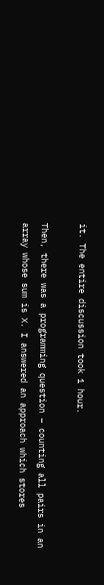it. The entire discussion took 1 hour.

Then, there was a programming question – counting all pairs in an array whose sum is X. I answered an approach which stores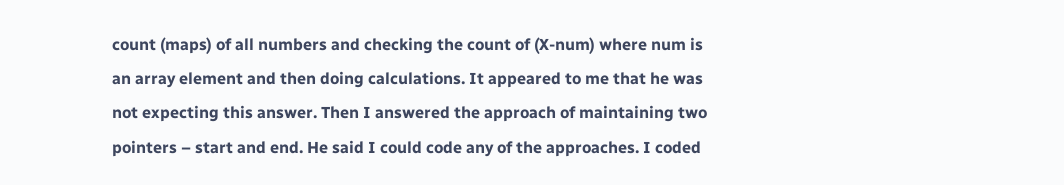count (maps) of all numbers and checking the count of (X-num) where num is an array element and then doing calculations. It appeared to me that he was not expecting this answer. Then I answered the approach of maintaining two pointers – start and end. He said I could code any of the approaches. I coded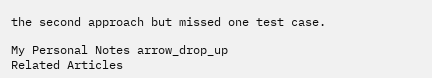the second approach but missed one test case.

My Personal Notes arrow_drop_up
Related Articles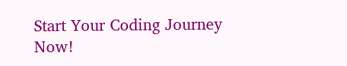Start Your Coding Journey Now!